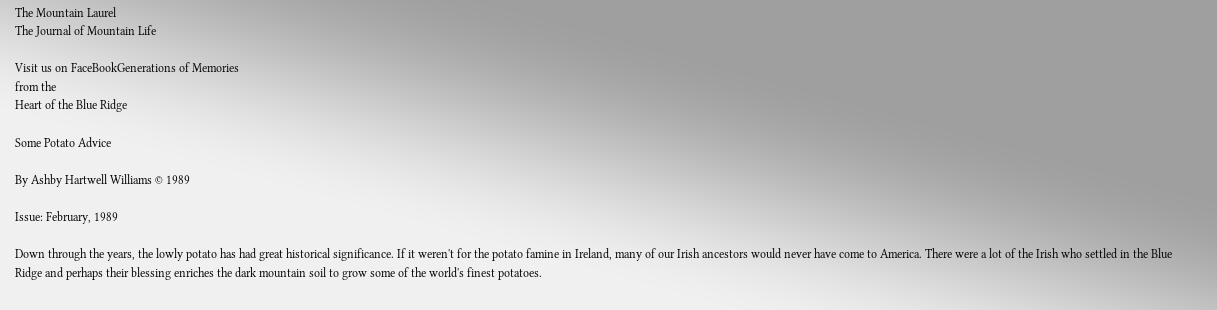The Mountain Laurel
The Journal of Mountain Life

Visit us on FaceBookGenerations of Memories
from the
Heart of the Blue Ridge

Some Potato Advice

By Ashby Hartwell Williams © 1989

Issue: February, 1989

Down through the years, the lowly potato has had great historical significance. If it weren't for the potato famine in Ireland, many of our Irish ancestors would never have come to America. There were a lot of the Irish who settled in the Blue Ridge and perhaps their blessing enriches the dark mountain soil to grow some of the world's finest potatoes.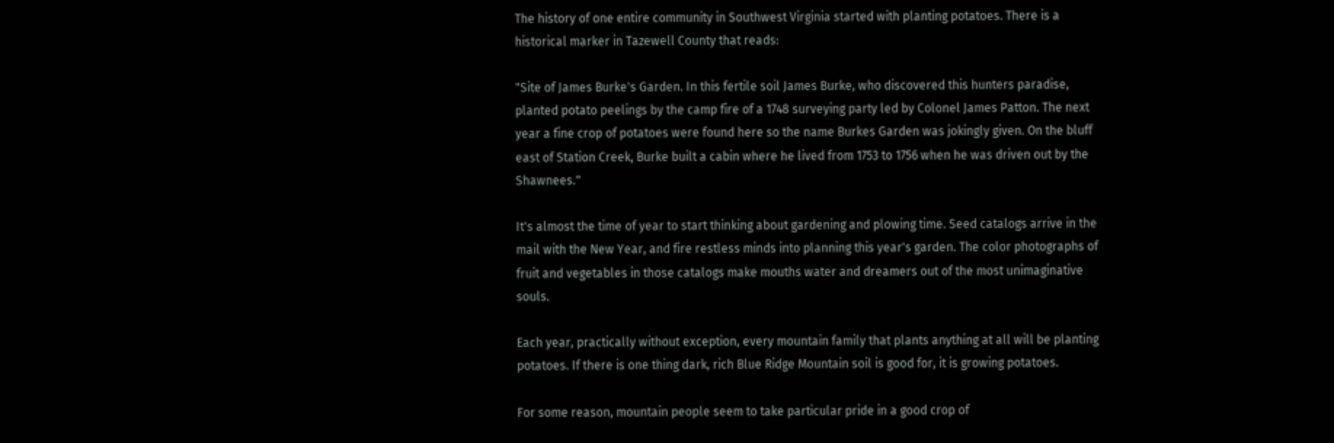The history of one entire community in Southwest Virginia started with planting potatoes. There is a historical marker in Tazewell County that reads:

"Site of James Burke's Garden. In this fertile soil James Burke, who discovered this hunters paradise, planted potato peelings by the camp fire of a 1748 surveying party led by Colonel James Patton. The next year a fine crop of potatoes were found here so the name Burkes Garden was jokingly given. On the bluff east of Station Creek, Burke built a cabin where he lived from 1753 to 1756 when he was driven out by the Shawnees."

It's almost the time of year to start thinking about gardening and plowing time. Seed catalogs arrive in the mail with the New Year, and fire restless minds into planning this year's garden. The color photographs of fruit and vegetables in those catalogs make mouths water and dreamers out of the most unimaginative souls.

Each year, practically without exception, every mountain family that plants anything at all will be planting potatoes. If there is one thing dark, rich Blue Ridge Mountain soil is good for, it is growing potatoes.

For some reason, mountain people seem to take particular pride in a good crop of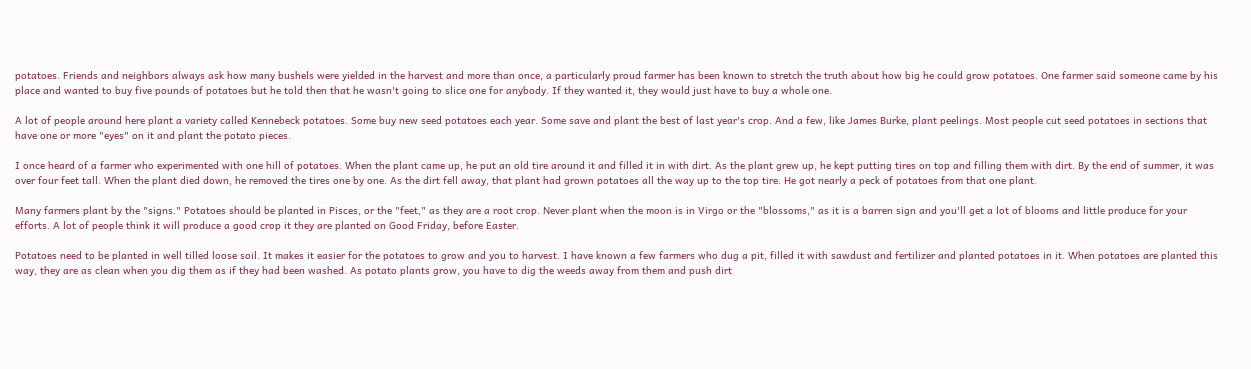potatoes. Friends and neighbors always ask how many bushels were yielded in the harvest and more than once, a particularly proud farmer has been known to stretch the truth about how big he could grow potatoes. One farmer said someone came by his place and wanted to buy five pounds of potatoes but he told then that he wasn't going to slice one for anybody. If they wanted it, they would just have to buy a whole one.

A lot of people around here plant a variety called Kennebeck potatoes. Some buy new seed potatoes each year. Some save and plant the best of last year's crop. And a few, like James Burke, plant peelings. Most people cut seed potatoes in sections that have one or more "eyes" on it and plant the potato pieces.

I once heard of a farmer who experimented with one hill of potatoes. When the plant came up, he put an old tire around it and filled it in with dirt. As the plant grew up, he kept putting tires on top and filling them with dirt. By the end of summer, it was over four feet tall. When the plant died down, he removed the tires one by one. As the dirt fell away, that plant had grown potatoes all the way up to the top tire. He got nearly a peck of potatoes from that one plant.

Many farmers plant by the "signs." Potatoes should be planted in Pisces, or the "feet," as they are a root crop. Never plant when the moon is in Virgo or the "blossoms," as it is a barren sign and you'll get a lot of blooms and little produce for your efforts. A lot of people think it will produce a good crop it they are planted on Good Friday, before Easter.

Potatoes need to be planted in well tilled loose soil. It makes it easier for the potatoes to grow and you to harvest. I have known a few farmers who dug a pit, filled it with sawdust and fertilizer and planted potatoes in it. When potatoes are planted this way, they are as clean when you dig them as if they had been washed. As potato plants grow, you have to dig the weeds away from them and push dirt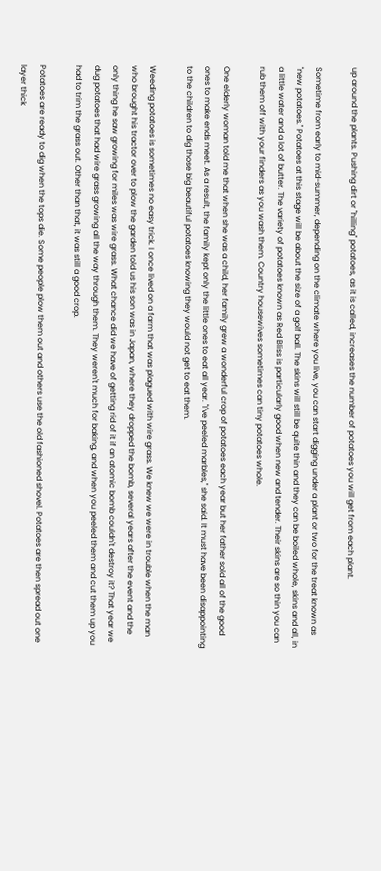up around the plants. Pushing dirt or "hilling" potatoes, as it is called, increases the number of potatoes you will get from each plant.

Sometime from early to mid-summer, depending on the climate where you live, you can start digging under a plant or two for the treat known as "new potatoes." Potatoes at this stage will be about the size of a golf ball. The skins will still be quite thin and they can be boiled whole, skins and all, in a little water and a lot of butter. The variety of potatoes known as Red Bliss is particularly good when new and tender. Their skins are so thin you can rub them off with your finders as you wash them. Country housewives sometimes can tiny potatoes whole.

One elderly woman told me that when she was a child, her family grew a wonderful crop of potatoes each year but her father sold all of the good ones to make ends meet. As a result, the family kept only the little ones to eat all year. "I've peeled marbles," she said. It must have been disappointing to the children to dig those big beautiful potatoes knowing they would not get to eat them.

Weeding potatoes is sometimes no easy trick. I once lived on a farm that was plagued with wire grass. We knew we were in trouble when the man who brought his tractor over to plow the garden told us his son was in Japan, where they dropped the bomb, several years after the event and the only thing he saw growing for miles was wire grass. What chance did we have of getting rid of it if an atomic bomb couldn't destroy it? That year we dug potatoes that had wire grass growing all the way through them. They weren't much for baking, and when you peeled them and cut them up you had to trim the grass out. Other than that, it was still a good crop.

Potatoes are ready to dig when the tops die. Some people plow them out and others use the old fashioned shovel. Potatoes are then spread out one layer thick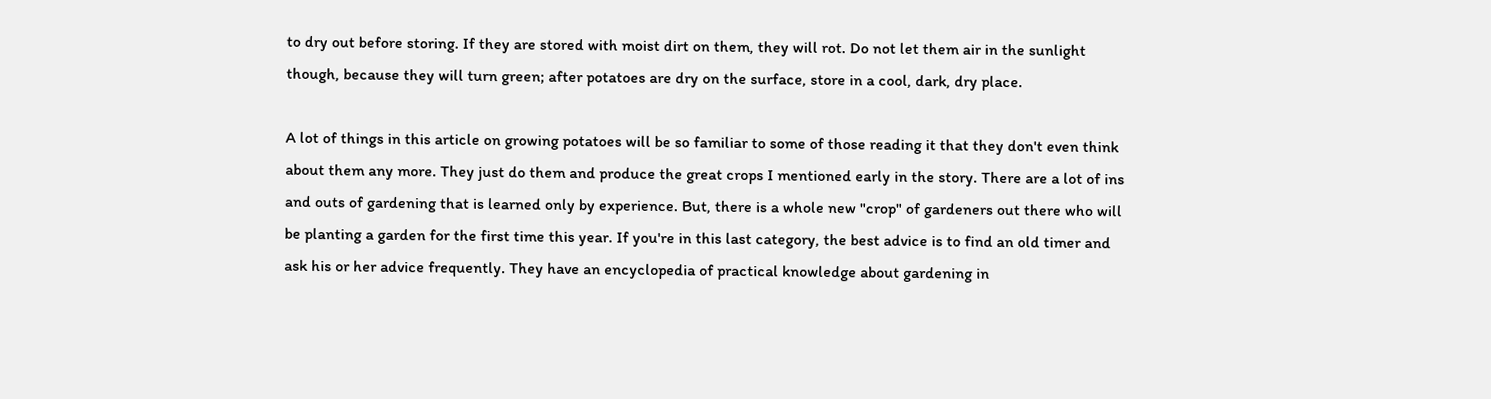to dry out before storing. If they are stored with moist dirt on them, they will rot. Do not let them air in the sunlight though, because they will turn green; after potatoes are dry on the surface, store in a cool, dark, dry place.

A lot of things in this article on growing potatoes will be so familiar to some of those reading it that they don't even think about them any more. They just do them and produce the great crops I mentioned early in the story. There are a lot of ins and outs of gardening that is learned only by experience. But, there is a whole new "crop" of gardeners out there who will be planting a garden for the first time this year. If you're in this last category, the best advice is to find an old timer and ask his or her advice frequently. They have an encyclopedia of practical knowledge about gardening in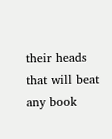their heads that will beat any book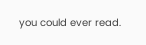you could ever read.